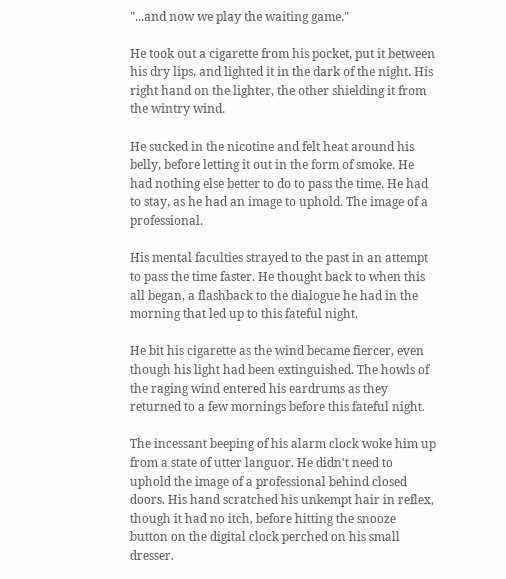"...and now we play the waiting game."

He took out a cigarette from his pocket, put it between his dry lips, and lighted it in the dark of the night. His right hand on the lighter, the other shielding it from the wintry wind.

He sucked in the nicotine and felt heat around his belly, before letting it out in the form of smoke. He had nothing else better to do to pass the time. He had to stay, as he had an image to uphold. The image of a professional.

His mental faculties strayed to the past in an attempt to pass the time faster. He thought back to when this all began, a flashback to the dialogue he had in the morning that led up to this fateful night.

He bit his cigarette as the wind became fiercer, even though his light had been extinguished. The howls of the raging wind entered his eardrums as they returned to a few mornings before this fateful night.

The incessant beeping of his alarm clock woke him up from a state of utter languor. He didn't need to uphold the image of a professional behind closed doors. His hand scratched his unkempt hair in reflex, though it had no itch, before hitting the snooze button on the digital clock perched on his small dresser.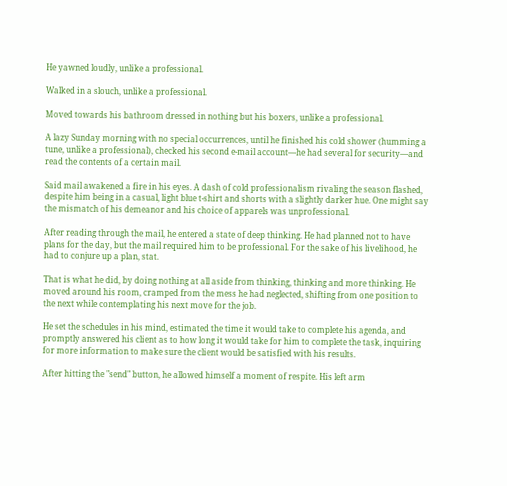He yawned loudly, unlike a professional.

Walked in a slouch, unlike a professional.

Moved towards his bathroom dressed in nothing but his boxers, unlike a professional.

A lazy Sunday morning with no special occurrences, until he finished his cold shower (humming a tune, unlike a professional), checked his second e-mail account—he had several for security—and read the contents of a certain mail.

Said mail awakened a fire in his eyes. A dash of cold professionalism rivaling the season flashed, despite him being in a casual, light blue t-shirt and shorts with a slightly darker hue. One might say the mismatch of his demeanor and his choice of apparels was unprofessional.

After reading through the mail, he entered a state of deep thinking. He had planned not to have plans for the day, but the mail required him to be professional. For the sake of his livelihood, he had to conjure up a plan, stat.

That is what he did, by doing nothing at all aside from thinking, thinking and more thinking. He moved around his room, cramped from the mess he had neglected, shifting from one position to the next while contemplating his next move for the job.

He set the schedules in his mind, estimated the time it would take to complete his agenda, and promptly answered his client as to how long it would take for him to complete the task, inquiring for more information to make sure the client would be satisfied with his results.

After hitting the "send" button, he allowed himself a moment of respite. His left arm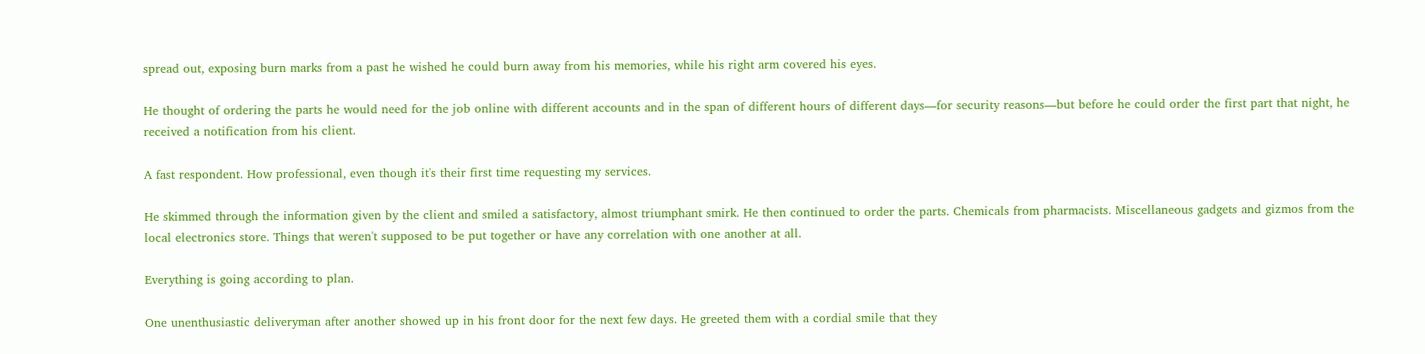spread out, exposing burn marks from a past he wished he could burn away from his memories, while his right arm covered his eyes.

He thought of ordering the parts he would need for the job online with different accounts and in the span of different hours of different days—for security reasons—but before he could order the first part that night, he received a notification from his client.

A fast respondent. How professional, even though it's their first time requesting my services.

He skimmed through the information given by the client and smiled a satisfactory, almost triumphant smirk. He then continued to order the parts. Chemicals from pharmacists. Miscellaneous gadgets and gizmos from the local electronics store. Things that weren't supposed to be put together or have any correlation with one another at all.

Everything is going according to plan.

One unenthusiastic deliveryman after another showed up in his front door for the next few days. He greeted them with a cordial smile that they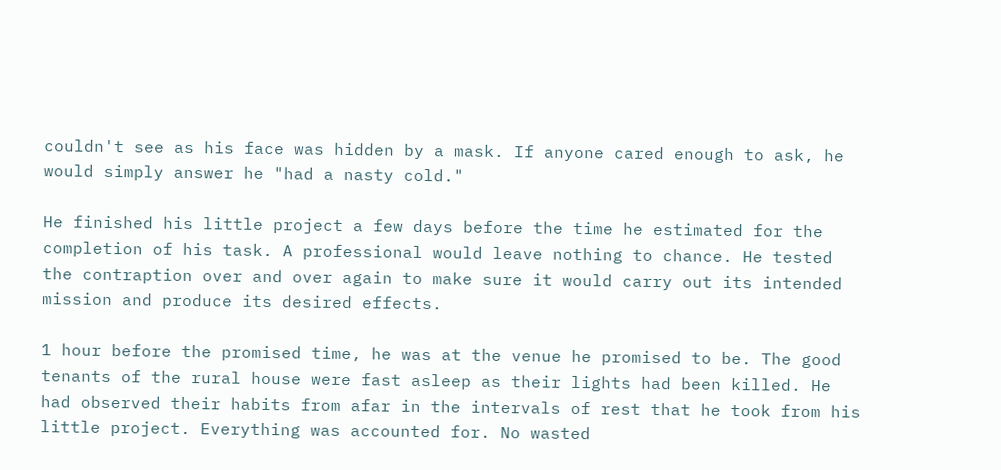couldn't see as his face was hidden by a mask. If anyone cared enough to ask, he would simply answer he "had a nasty cold."

He finished his little project a few days before the time he estimated for the completion of his task. A professional would leave nothing to chance. He tested the contraption over and over again to make sure it would carry out its intended mission and produce its desired effects.

1 hour before the promised time, he was at the venue he promised to be. The good tenants of the rural house were fast asleep as their lights had been killed. He had observed their habits from afar in the intervals of rest that he took from his little project. Everything was accounted for. No wasted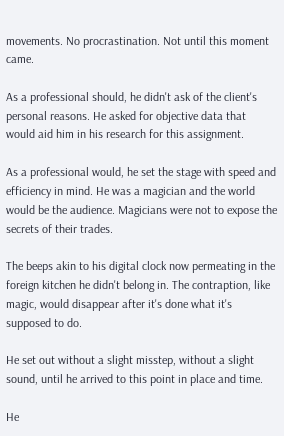movements. No procrastination. Not until this moment came.

As a professional should, he didn't ask of the client's personal reasons. He asked for objective data that would aid him in his research for this assignment.

As a professional would, he set the stage with speed and efficiency in mind. He was a magician and the world would be the audience. Magicians were not to expose the secrets of their trades.

The beeps akin to his digital clock now permeating in the foreign kitchen he didn't belong in. The contraption, like magic, would disappear after it's done what it's supposed to do.

He set out without a slight misstep, without a slight sound, until he arrived to this point in place and time.

He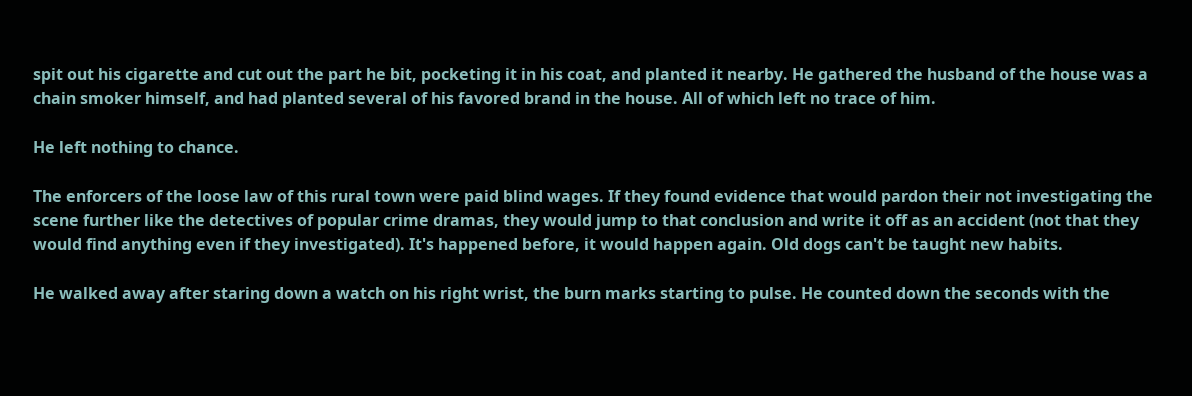spit out his cigarette and cut out the part he bit, pocketing it in his coat, and planted it nearby. He gathered the husband of the house was a chain smoker himself, and had planted several of his favored brand in the house. All of which left no trace of him.

He left nothing to chance.

The enforcers of the loose law of this rural town were paid blind wages. If they found evidence that would pardon their not investigating the scene further like the detectives of popular crime dramas, they would jump to that conclusion and write it off as an accident (not that they would find anything even if they investigated). It's happened before, it would happen again. Old dogs can't be taught new habits.

He walked away after staring down a watch on his right wrist, the burn marks starting to pulse. He counted down the seconds with the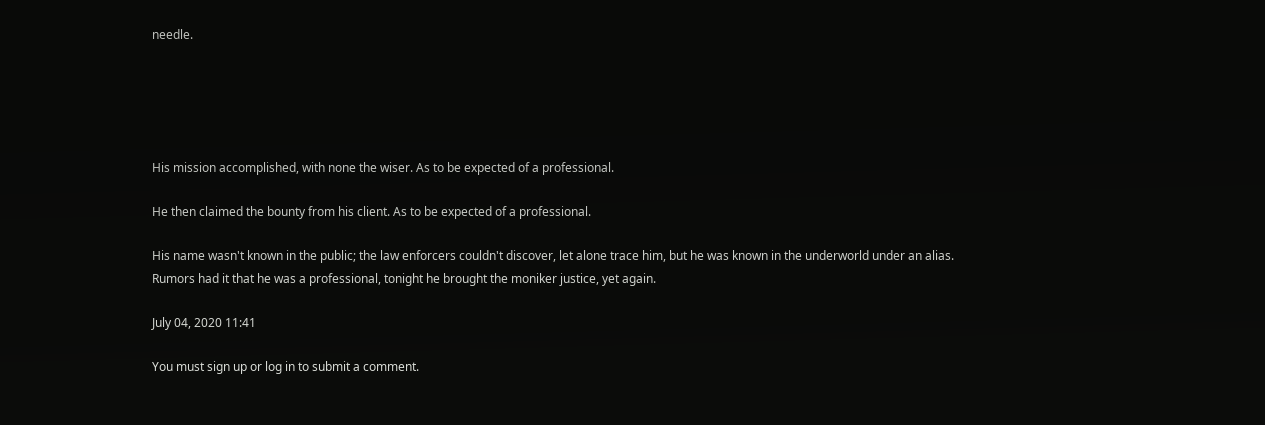needle.





His mission accomplished, with none the wiser. As to be expected of a professional.

He then claimed the bounty from his client. As to be expected of a professional.

His name wasn't known in the public; the law enforcers couldn't discover, let alone trace him, but he was known in the underworld under an alias. Rumors had it that he was a professional, tonight he brought the moniker justice, yet again.

July 04, 2020 11:41

You must sign up or log in to submit a comment.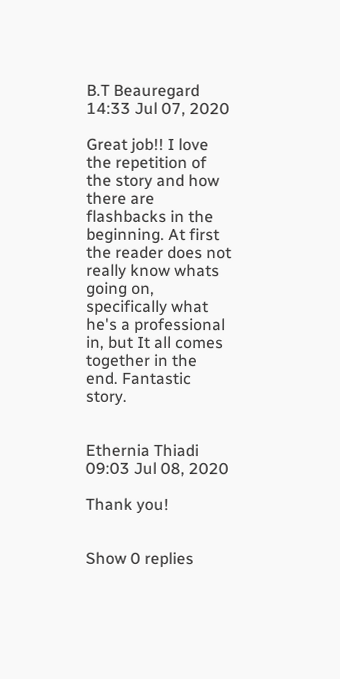B.T Beauregard
14:33 Jul 07, 2020

Great job!! I love the repetition of the story and how there are flashbacks in the beginning. At first the reader does not really know whats going on, specifically what he's a professional in, but It all comes together in the end. Fantastic story.


Ethernia Thiadi
09:03 Jul 08, 2020

Thank you!


Show 0 replies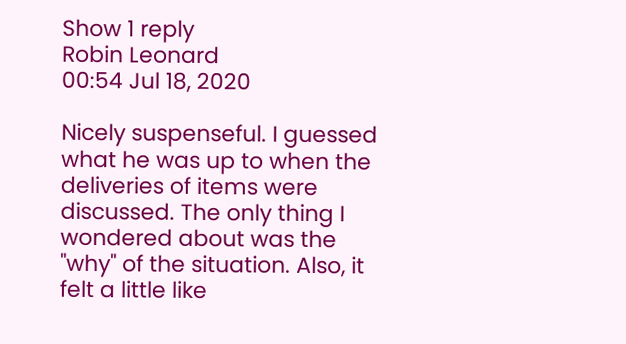Show 1 reply
Robin Leonard
00:54 Jul 18, 2020

Nicely suspenseful. I guessed what he was up to when the deliveries of items were discussed. The only thing I wondered about was the "why" of the situation. Also, it felt a little like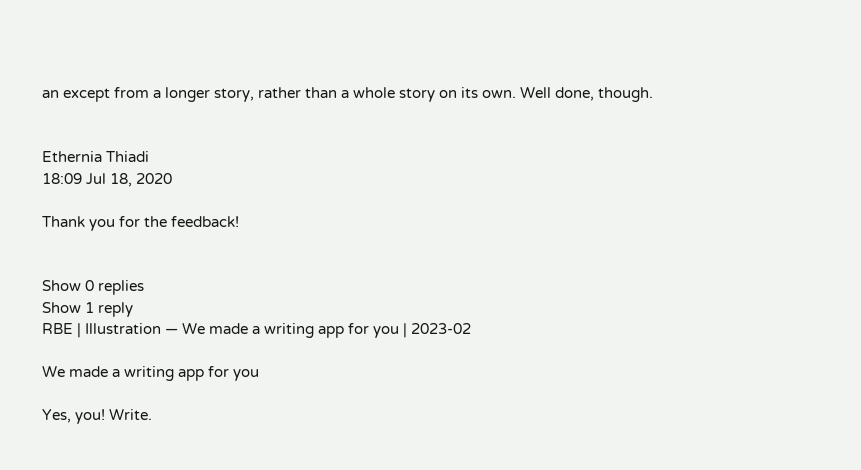an except from a longer story, rather than a whole story on its own. Well done, though.


Ethernia Thiadi
18:09 Jul 18, 2020

Thank you for the feedback!


Show 0 replies
Show 1 reply
RBE | Illustration — We made a writing app for you | 2023-02

We made a writing app for you

Yes, you! Write.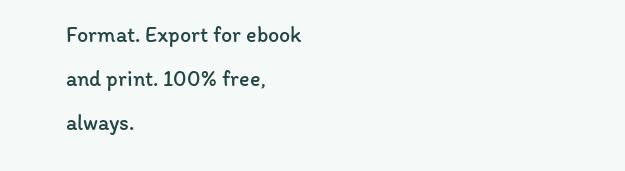Format. Export for ebook and print. 100% free, always.